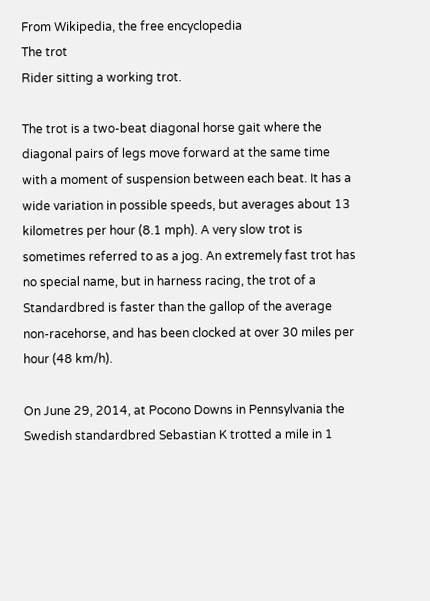From Wikipedia, the free encyclopedia
The trot
Rider sitting a working trot.

The trot is a two-beat diagonal horse gait where the diagonal pairs of legs move forward at the same time with a moment of suspension between each beat. It has a wide variation in possible speeds, but averages about 13 kilometres per hour (8.1 mph). A very slow trot is sometimes referred to as a jog. An extremely fast trot has no special name, but in harness racing, the trot of a Standardbred is faster than the gallop of the average non-racehorse, and has been clocked at over 30 miles per hour (48 km/h).

On June 29, 2014, at Pocono Downs in Pennsylvania the Swedish standardbred Sebastian K trotted a mile in 1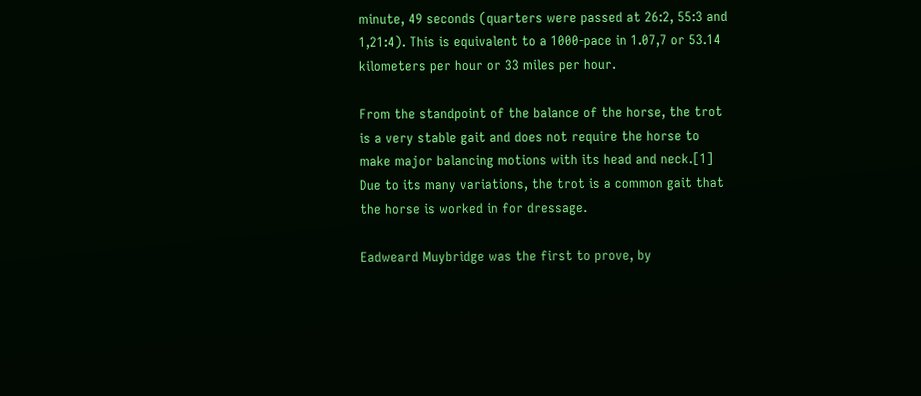minute, 49 seconds (quarters were passed at 26:2, 55:3 and 1,21:4). This is equivalent to a 1000-pace in 1.07,7 or 53.14 kilometers per hour or 33 miles per hour.

From the standpoint of the balance of the horse, the trot is a very stable gait and does not require the horse to make major balancing motions with its head and neck.[1] Due to its many variations, the trot is a common gait that the horse is worked in for dressage.

Eadweard Muybridge was the first to prove, by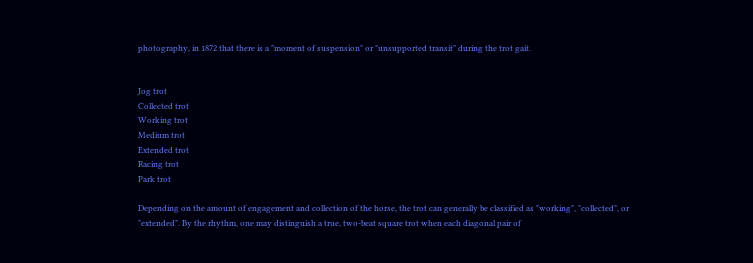photography, in 1872 that there is a "moment of suspension" or "unsupported transit" during the trot gait.


Jog trot
Collected trot
Working trot
Medium trot
Extended trot
Racing trot
Park trot

Depending on the amount of engagement and collection of the horse, the trot can generally be classified as "working", "collected", or "extended". By the rhythm, one may distinguish a true, two-beat square trot when each diagonal pair of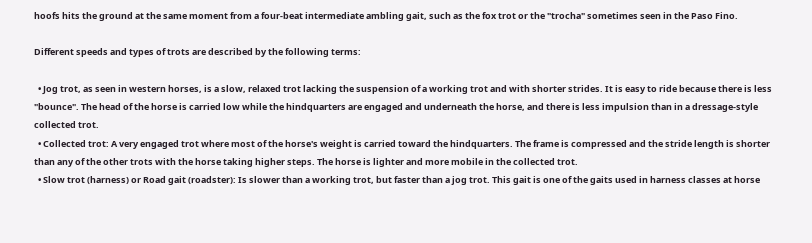hoofs hits the ground at the same moment from a four-beat intermediate ambling gait, such as the fox trot or the "trocha" sometimes seen in the Paso Fino.

Different speeds and types of trots are described by the following terms:

  • Jog trot, as seen in western horses, is a slow, relaxed trot lacking the suspension of a working trot and with shorter strides. It is easy to ride because there is less "bounce". The head of the horse is carried low while the hindquarters are engaged and underneath the horse, and there is less impulsion than in a dressage-style collected trot.
  • Collected trot: A very engaged trot where most of the horse's weight is carried toward the hindquarters. The frame is compressed and the stride length is shorter than any of the other trots with the horse taking higher steps. The horse is lighter and more mobile in the collected trot.
  • Slow trot (harness) or Road gait (roadster): Is slower than a working trot, but faster than a jog trot. This gait is one of the gaits used in harness classes at horse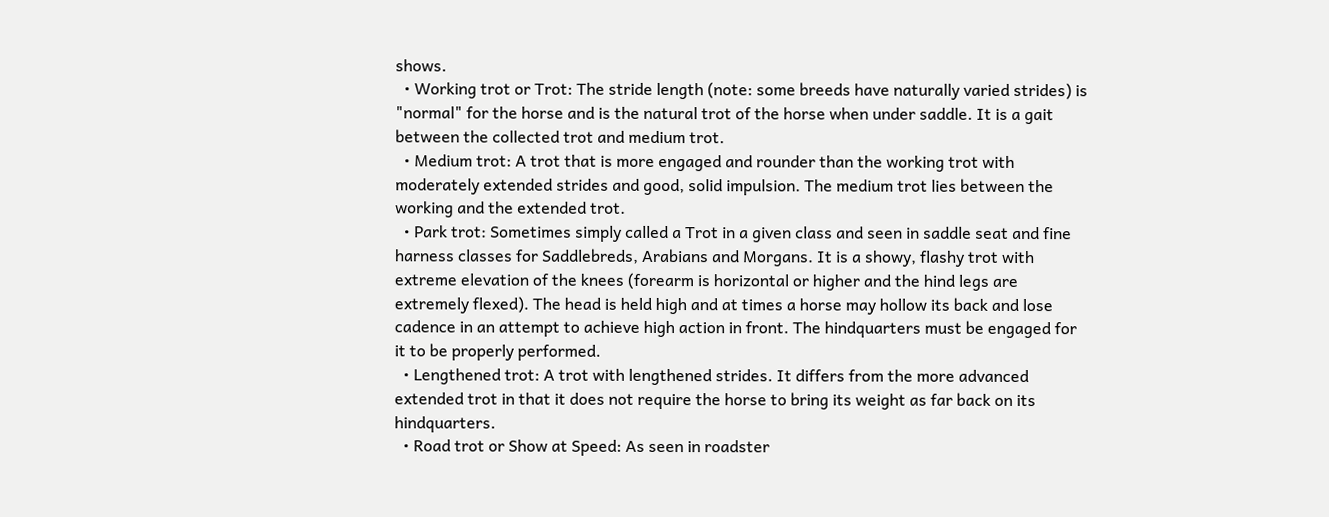shows.
  • Working trot or Trot: The stride length (note: some breeds have naturally varied strides) is "normal" for the horse and is the natural trot of the horse when under saddle. It is a gait between the collected trot and medium trot.
  • Medium trot: A trot that is more engaged and rounder than the working trot with moderately extended strides and good, solid impulsion. The medium trot lies between the working and the extended trot.
  • Park trot: Sometimes simply called a Trot in a given class and seen in saddle seat and fine harness classes for Saddlebreds, Arabians and Morgans. It is a showy, flashy trot with extreme elevation of the knees (forearm is horizontal or higher and the hind legs are extremely flexed). The head is held high and at times a horse may hollow its back and lose cadence in an attempt to achieve high action in front. The hindquarters must be engaged for it to be properly performed.
  • Lengthened trot: A trot with lengthened strides. It differs from the more advanced extended trot in that it does not require the horse to bring its weight as far back on its hindquarters.
  • Road trot or Show at Speed: As seen in roadster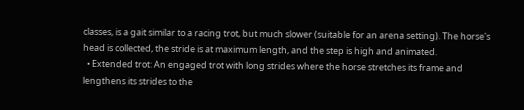classes, is a gait similar to a racing trot, but much slower (suitable for an arena setting). The horse's head is collected, the stride is at maximum length, and the step is high and animated.
  • Extended trot: An engaged trot with long strides where the horse stretches its frame and lengthens its strides to the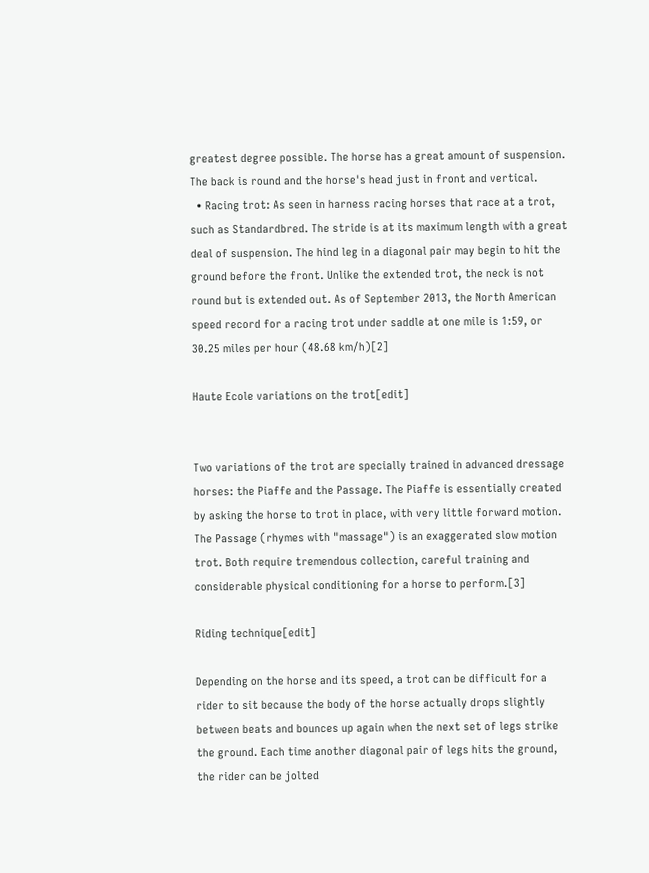greatest degree possible. The horse has a great amount of suspension. The back is round and the horse's head just in front and vertical.
  • Racing trot: As seen in harness racing horses that race at a trot, such as Standardbred. The stride is at its maximum length with a great deal of suspension. The hind leg in a diagonal pair may begin to hit the ground before the front. Unlike the extended trot, the neck is not round but is extended out. As of September 2013, the North American speed record for a racing trot under saddle at one mile is 1:59, or 30.25 miles per hour (48.68 km/h)[2]

Haute Ecole variations on the trot[edit]


Two variations of the trot are specially trained in advanced dressage horses: the Piaffe and the Passage. The Piaffe is essentially created by asking the horse to trot in place, with very little forward motion. The Passage (rhymes with "massage") is an exaggerated slow motion trot. Both require tremendous collection, careful training and considerable physical conditioning for a horse to perform.[3]

Riding technique[edit]

Depending on the horse and its speed, a trot can be difficult for a rider to sit because the body of the horse actually drops slightly between beats and bounces up again when the next set of legs strike the ground. Each time another diagonal pair of legs hits the ground, the rider can be jolted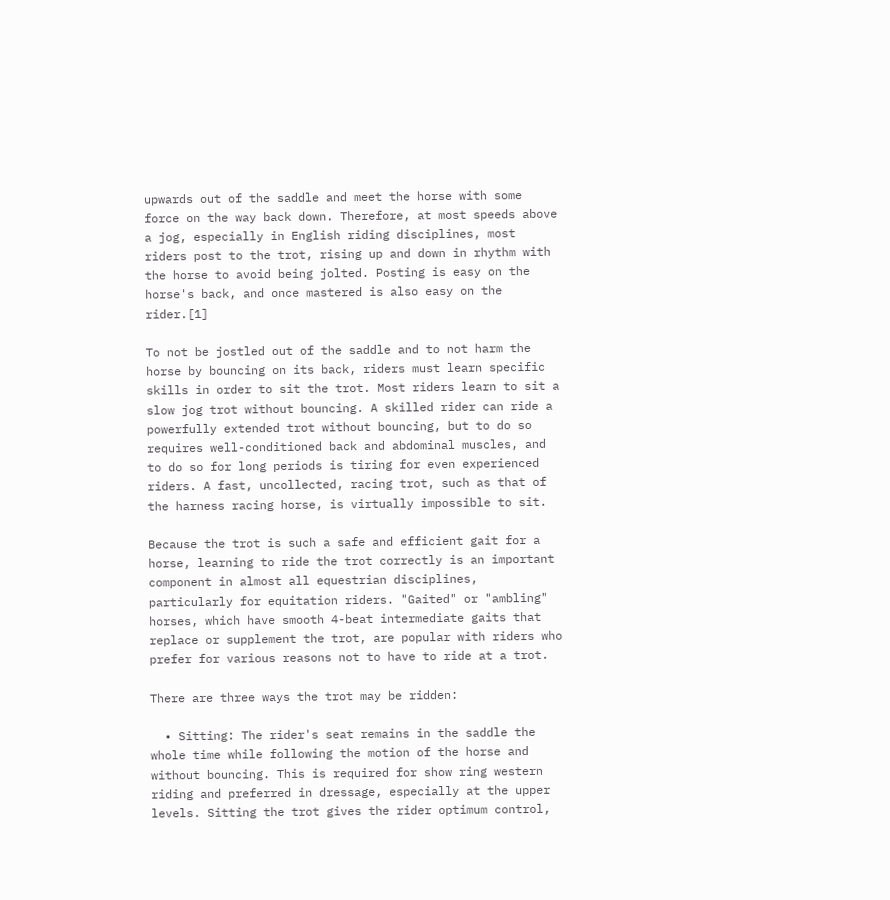upwards out of the saddle and meet the horse with some force on the way back down. Therefore, at most speeds above a jog, especially in English riding disciplines, most riders post to the trot, rising up and down in rhythm with the horse to avoid being jolted. Posting is easy on the horse's back, and once mastered is also easy on the rider.[1]

To not be jostled out of the saddle and to not harm the horse by bouncing on its back, riders must learn specific skills in order to sit the trot. Most riders learn to sit a slow jog trot without bouncing. A skilled rider can ride a powerfully extended trot without bouncing, but to do so requires well-conditioned back and abdominal muscles, and to do so for long periods is tiring for even experienced riders. A fast, uncollected, racing trot, such as that of the harness racing horse, is virtually impossible to sit.

Because the trot is such a safe and efficient gait for a horse, learning to ride the trot correctly is an important component in almost all equestrian disciplines, particularly for equitation riders. "Gaited" or "ambling" horses, which have smooth 4-beat intermediate gaits that replace or supplement the trot, are popular with riders who prefer for various reasons not to have to ride at a trot.

There are three ways the trot may be ridden:

  • Sitting: The rider's seat remains in the saddle the whole time while following the motion of the horse and without bouncing. This is required for show ring western riding and preferred in dressage, especially at the upper levels. Sitting the trot gives the rider optimum control,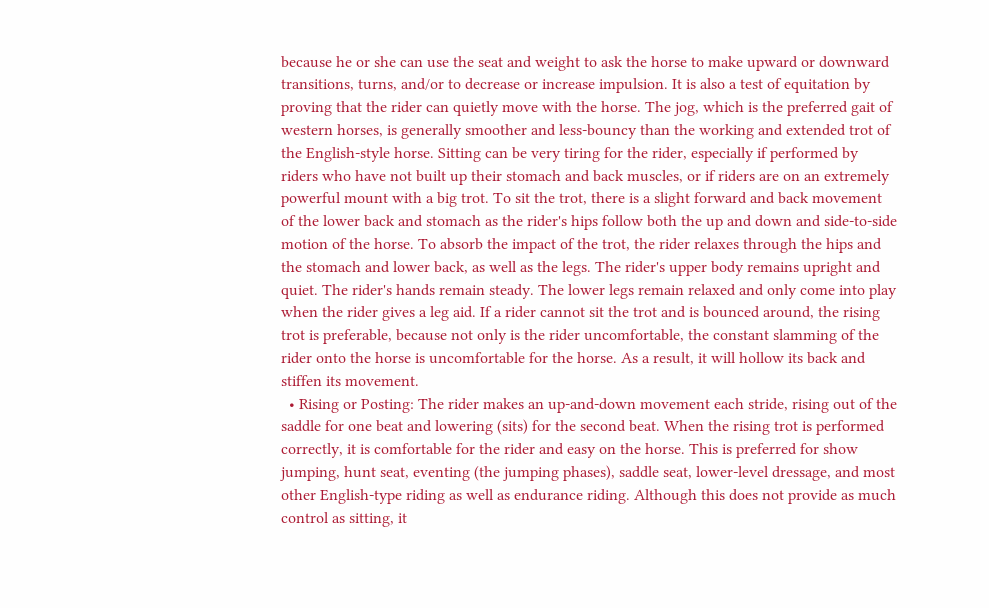because he or she can use the seat and weight to ask the horse to make upward or downward transitions, turns, and/or to decrease or increase impulsion. It is also a test of equitation by proving that the rider can quietly move with the horse. The jog, which is the preferred gait of western horses, is generally smoother and less-bouncy than the working and extended trot of the English-style horse. Sitting can be very tiring for the rider, especially if performed by riders who have not built up their stomach and back muscles, or if riders are on an extremely powerful mount with a big trot. To sit the trot, there is a slight forward and back movement of the lower back and stomach as the rider's hips follow both the up and down and side-to-side motion of the horse. To absorb the impact of the trot, the rider relaxes through the hips and the stomach and lower back, as well as the legs. The rider's upper body remains upright and quiet. The rider's hands remain steady. The lower legs remain relaxed and only come into play when the rider gives a leg aid. If a rider cannot sit the trot and is bounced around, the rising trot is preferable, because not only is the rider uncomfortable, the constant slamming of the rider onto the horse is uncomfortable for the horse. As a result, it will hollow its back and stiffen its movement.
  • Rising or Posting: The rider makes an up-and-down movement each stride, rising out of the saddle for one beat and lowering (sits) for the second beat. When the rising trot is performed correctly, it is comfortable for the rider and easy on the horse. This is preferred for show jumping, hunt seat, eventing (the jumping phases), saddle seat, lower-level dressage, and most other English-type riding as well as endurance riding. Although this does not provide as much control as sitting, it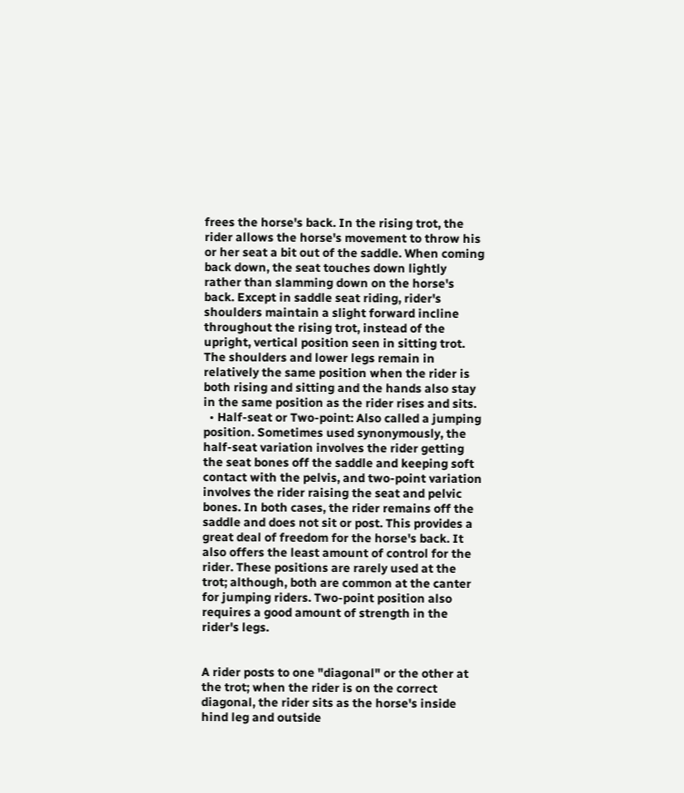frees the horse's back. In the rising trot, the rider allows the horse's movement to throw his or her seat a bit out of the saddle. When coming back down, the seat touches down lightly rather than slamming down on the horse's back. Except in saddle seat riding, rider's shoulders maintain a slight forward incline throughout the rising trot, instead of the upright, vertical position seen in sitting trot. The shoulders and lower legs remain in relatively the same position when the rider is both rising and sitting and the hands also stay in the same position as the rider rises and sits.
  • Half-seat or Two-point: Also called a jumping position. Sometimes used synonymously, the half-seat variation involves the rider getting the seat bones off the saddle and keeping soft contact with the pelvis, and two-point variation involves the rider raising the seat and pelvic bones. In both cases, the rider remains off the saddle and does not sit or post. This provides a great deal of freedom for the horse's back. It also offers the least amount of control for the rider. These positions are rarely used at the trot; although, both are common at the canter for jumping riders. Two-point position also requires a good amount of strength in the rider's legs.


A rider posts to one "diagonal" or the other at the trot; when the rider is on the correct diagonal, the rider sits as the horse's inside hind leg and outside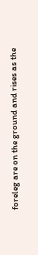foreleg are on the ground and rises as the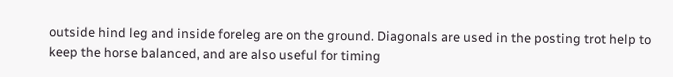outside hind leg and inside foreleg are on the ground. Diagonals are used in the posting trot help to keep the horse balanced, and are also useful for timing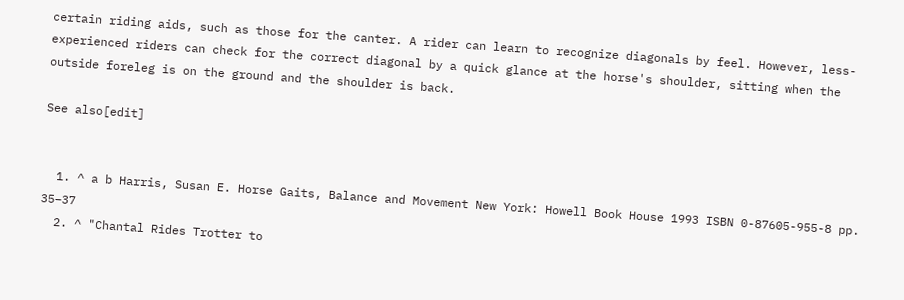certain riding aids, such as those for the canter. A rider can learn to recognize diagonals by feel. However, less-experienced riders can check for the correct diagonal by a quick glance at the horse's shoulder, sitting when the outside foreleg is on the ground and the shoulder is back.

See also[edit]


  1. ^ a b Harris, Susan E. Horse Gaits, Balance and Movement New York: Howell Book House 1993 ISBN 0-87605-955-8 pp. 35–37
  2. ^ "Chantal Rides Trotter to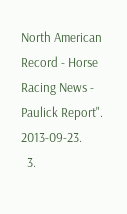North American Record - Horse Racing News - Paulick Report". 2013-09-23.
  3.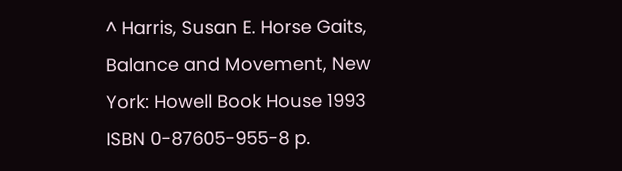^ Harris, Susan E. Horse Gaits, Balance and Movement, New York: Howell Book House 1993 ISBN 0-87605-955-8 p.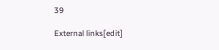39

External links[edit]